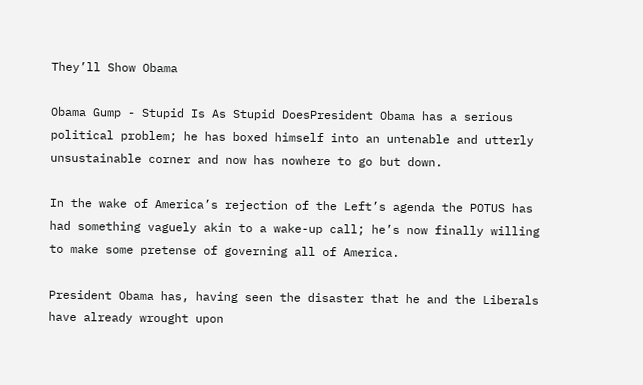They’ll Show Obama

Obama Gump - Stupid Is As Stupid DoesPresident Obama has a serious political problem; he has boxed himself into an untenable and utterly unsustainable corner and now has nowhere to go but down.

In the wake of America’s rejection of the Left’s agenda the POTUS has had something vaguely akin to a wake-up call; he’s now finally willing to make some pretense of governing all of America.

President Obama has, having seen the disaster that he and the Liberals have already wrought upon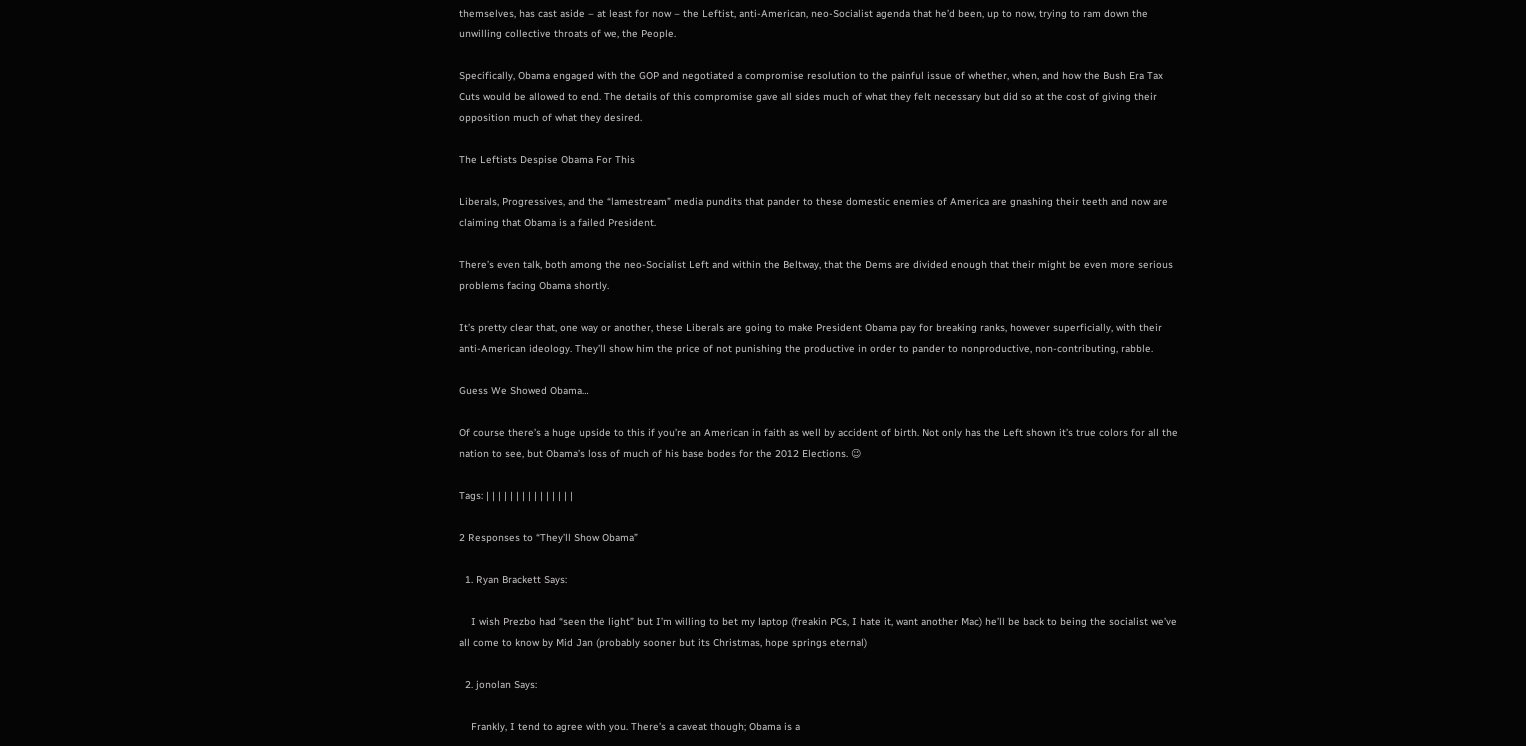themselves, has cast aside – at least for now – the Leftist, anti-American, neo-Socialist agenda that he’d been, up to now, trying to ram down the unwilling collective throats of we, the People.

Specifically, Obama engaged with the GOP and negotiated a compromise resolution to the painful issue of whether, when, and how the Bush Era Tax Cuts would be allowed to end. The details of this compromise gave all sides much of what they felt necessary but did so at the cost of giving their opposition much of what they desired.

The Leftists Despise Obama For This

Liberals, Progressives, and the “lamestream” media pundits that pander to these domestic enemies of America are gnashing their teeth and now are claiming that Obama is a failed President.

There’s even talk, both among the neo-Socialist Left and within the Beltway, that the Dems are divided enough that their might be even more serious problems facing Obama shortly.

It’s pretty clear that, one way or another, these Liberals are going to make President Obama pay for breaking ranks, however superficially, with their anti-American ideology. They’ll show him the price of not punishing the productive in order to pander to nonproductive, non-contributing, rabble.

Guess We Showed Obama…

Of course there’s a huge upside to this if you’re an American in faith as well by accident of birth. Not only has the Left shown it’s true colors for all the nation to see, but Obama’s loss of much of his base bodes for the 2012 Elections. 😉

Tags: | | | | | | | | | | | | | | |

2 Responses to “They’ll Show Obama”

  1. Ryan Brackett Says:

    I wish Prezbo had “seen the light” but I’m willing to bet my laptop (freakin PCs, I hate it, want another Mac) he’ll be back to being the socialist we’ve all come to know by Mid Jan (probably sooner but its Christmas, hope springs eternal)

  2. jonolan Says:

    Frankly, I tend to agree with you. There’s a caveat though; Obama is a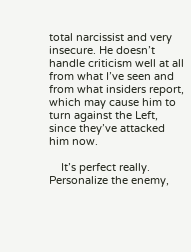total narcissist and very insecure. He doesn’t handle criticism well at all from what I’ve seen and from what insiders report, which may cause him to turn against the Left, since they’ve attacked him now.

    It’s perfect really. Personalize the enemy,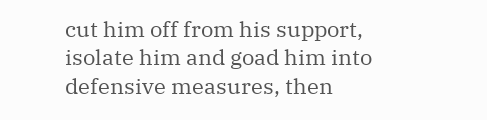cut him off from his support, isolate him and goad him into defensive measures, then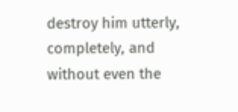destroy him utterly, completely, and without even the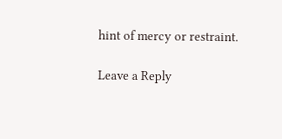hint of mercy or restraint.

Leave a Reply